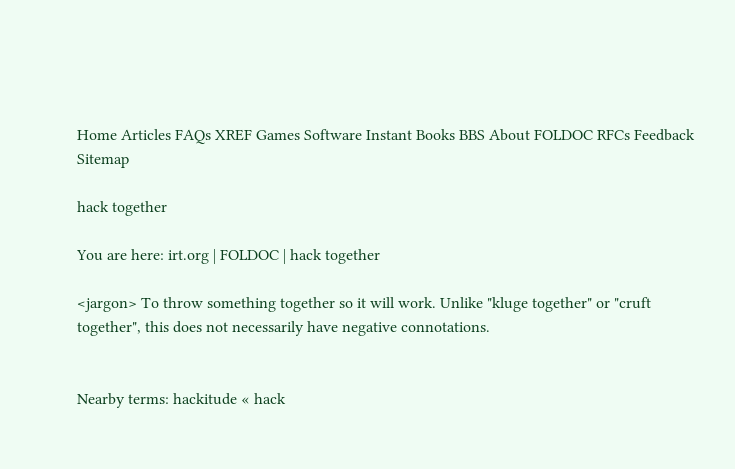Home Articles FAQs XREF Games Software Instant Books BBS About FOLDOC RFCs Feedback Sitemap

hack together

You are here: irt.org | FOLDOC | hack together

<jargon> To throw something together so it will work. Unlike "kluge together" or "cruft together", this does not necessarily have negative connotations.


Nearby terms: hackitude « hack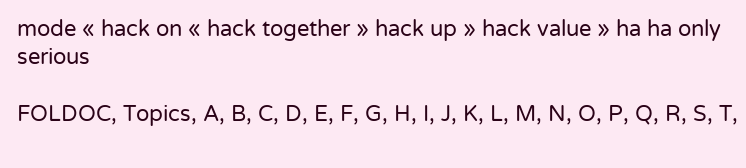mode « hack on « hack together » hack up » hack value » ha ha only serious

FOLDOC, Topics, A, B, C, D, E, F, G, H, I, J, K, L, M, N, O, P, Q, R, S, T,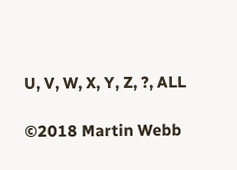U, V, W, X, Y, Z, ?, ALL

©2018 Martin Webb